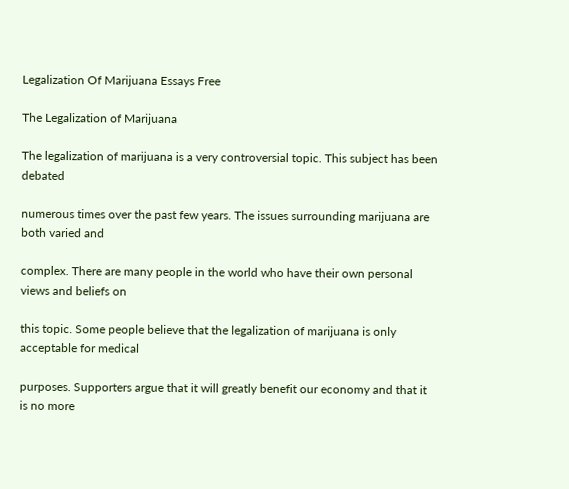Legalization Of Marijuana Essays Free

The Legalization of Marijuana

The legalization of marijuana is a very controversial topic. This subject has been debated

numerous times over the past few years. The issues surrounding marijuana are both varied and

complex. There are many people in the world who have their own personal views and beliefs on

this topic. Some people believe that the legalization of marijuana is only acceptable for medical

purposes. Supporters argue that it will greatly benefit our economy and that it is no more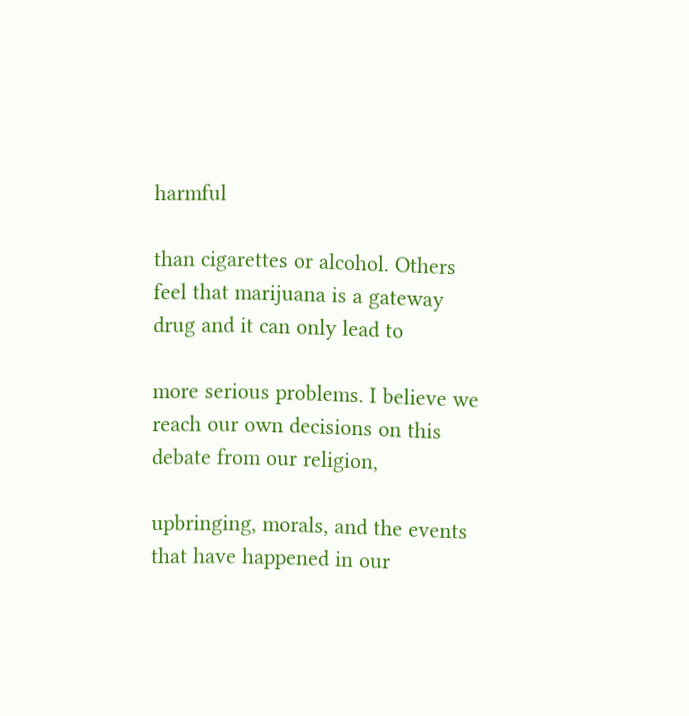harmful

than cigarettes or alcohol. Others feel that marijuana is a gateway drug and it can only lead to

more serious problems. I believe we reach our own decisions on this debate from our religion,

upbringing, morals, and the events that have happened in our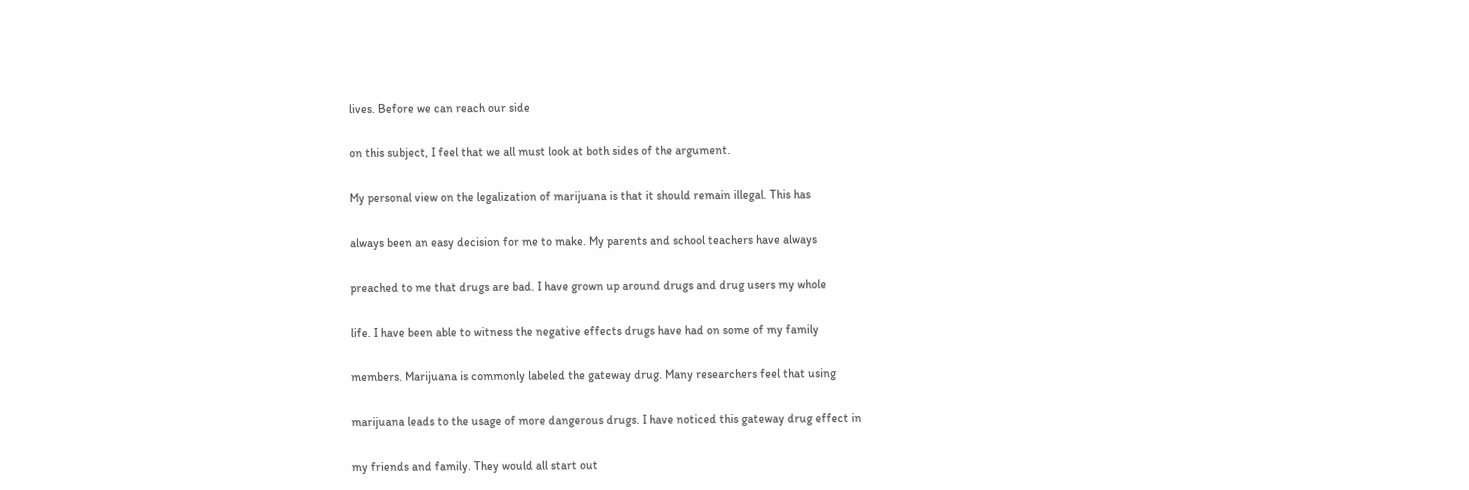lives. Before we can reach our side

on this subject, I feel that we all must look at both sides of the argument.

My personal view on the legalization of marijuana is that it should remain illegal. This has

always been an easy decision for me to make. My parents and school teachers have always

preached to me that drugs are bad. I have grown up around drugs and drug users my whole

life. I have been able to witness the negative effects drugs have had on some of my family

members. Marijuana is commonly labeled the gateway drug. Many researchers feel that using

marijuana leads to the usage of more dangerous drugs. I have noticed this gateway drug effect in

my friends and family. They would all start out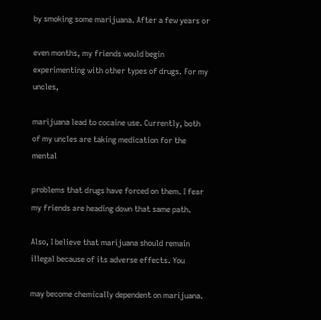by smoking some marijuana. After a few years or

even months, my friends would begin experimenting with other types of drugs. For my uncles,

marijuana lead to cocaine use. Currently, both of my uncles are taking medication for the mental

problems that drugs have forced on them. I fear my friends are heading down that same path.

Also, I believe that marijuana should remain illegal because of its adverse effects. You

may become chemically dependent on marijuana.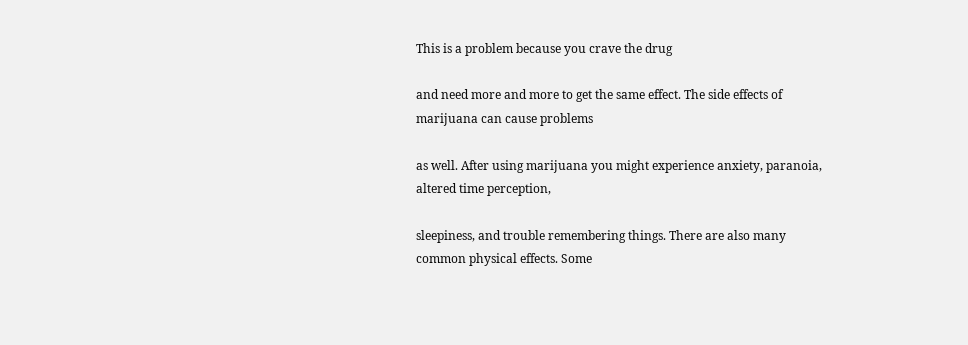This is a problem because you crave the drug

and need more and more to get the same effect. The side effects of marijuana can cause problems

as well. After using marijuana you might experience anxiety, paranoia, altered time perception,

sleepiness, and trouble remembering things. There are also many common physical effects. Some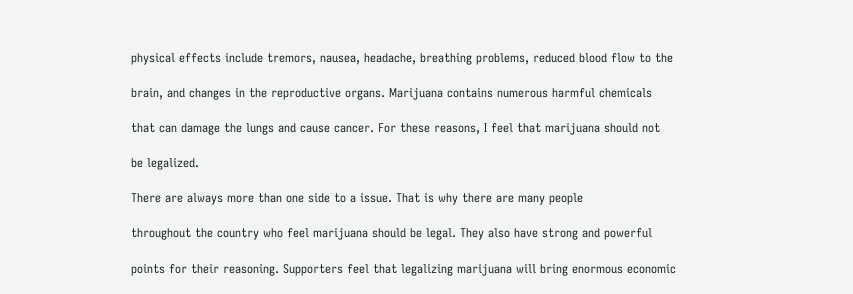physical effects include tremors, nausea, headache, breathing problems, reduced blood flow to the

brain, and changes in the reproductive organs. Marijuana contains numerous harmful chemicals

that can damage the lungs and cause cancer. For these reasons, I feel that marijuana should not

be legalized.

There are always more than one side to a issue. That is why there are many people

throughout the country who feel marijuana should be legal. They also have strong and powerful

points for their reasoning. Supporters feel that legalizing marijuana will bring enormous economic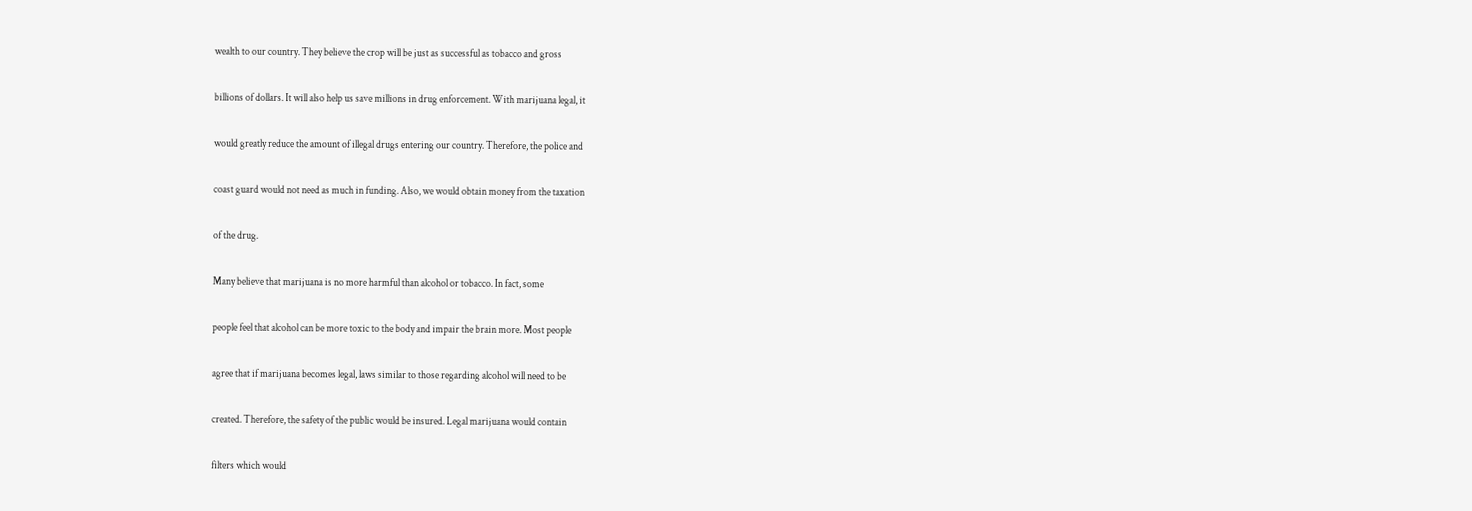wealth to our country. They believe the crop will be just as successful as tobacco and gross

billions of dollars. It will also help us save millions in drug enforcement. With marijuana legal, it

would greatly reduce the amount of illegal drugs entering our country. Therefore, the police and

coast guard would not need as much in funding. Also, we would obtain money from the taxation

of the drug.

Many believe that marijuana is no more harmful than alcohol or tobacco. In fact, some

people feel that alcohol can be more toxic to the body and impair the brain more. Most people

agree that if marijuana becomes legal, laws similar to those regarding alcohol will need to be

created. Therefore, the safety of the public would be insured. Legal marijuana would contain

filters which would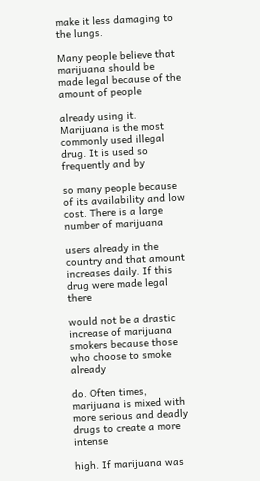make it less damaging to the lungs.

Many people believe that marijuana should be made legal because of the amount of people

already using it. Marijuana is the most commonly used illegal drug. It is used so frequently and by

so many people because of its availability and low cost. There is a large number of marijuana

users already in the country and that amount increases daily. If this drug were made legal there

would not be a drastic increase of marijuana smokers because those who choose to smoke already

do. Often times, marijuana is mixed with more serious and deadly drugs to create a more intense

high. If marijuana was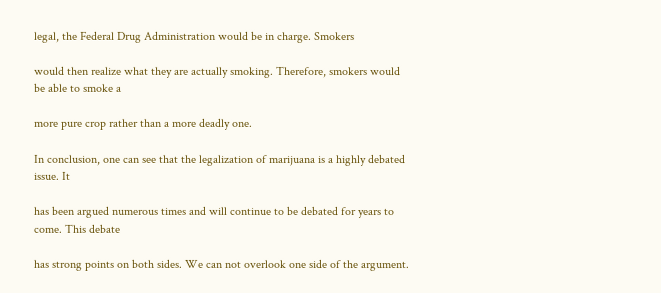legal, the Federal Drug Administration would be in charge. Smokers

would then realize what they are actually smoking. Therefore, smokers would be able to smoke a

more pure crop rather than a more deadly one.

In conclusion, one can see that the legalization of marijuana is a highly debated issue. It

has been argued numerous times and will continue to be debated for years to come. This debate

has strong points on both sides. We can not overlook one side of the argument.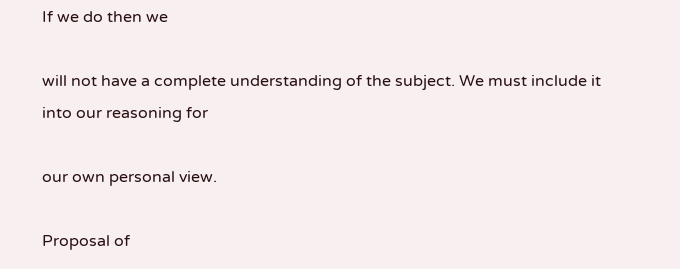If we do then we

will not have a complete understanding of the subject. We must include it into our reasoning for

our own personal view.

Proposal of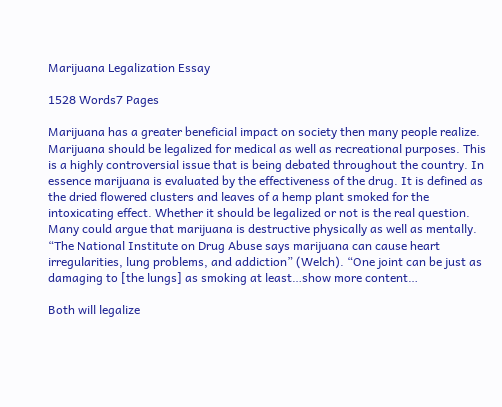Marijuana Legalization Essay

1528 Words7 Pages

Marijuana has a greater beneficial impact on society then many people realize. Marijuana should be legalized for medical as well as recreational purposes. This is a highly controversial issue that is being debated throughout the country. In essence marijuana is evaluated by the effectiveness of the drug. It is defined as the dried flowered clusters and leaves of a hemp plant smoked for the intoxicating effect. Whether it should be legalized or not is the real question. Many could argue that marijuana is destructive physically as well as mentally. “The National Institute on Drug Abuse says marijuana can cause heart irregularities, lung problems, and addiction” (Welch). “One joint can be just as damaging to [the lungs] as smoking at least…show more content…

Both will legalize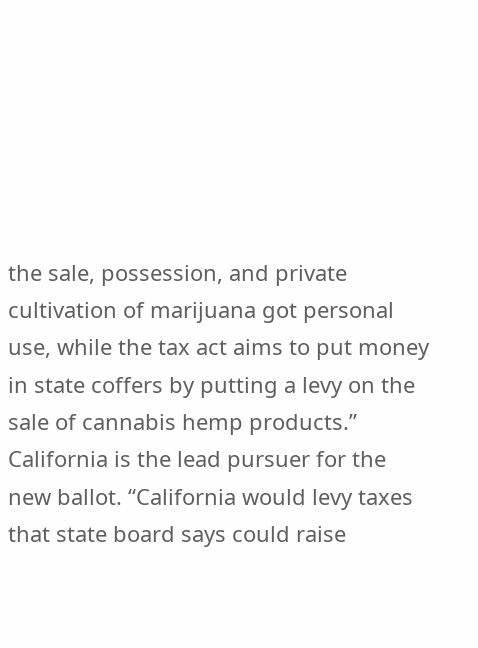the sale, possession, and private cultivation of marijuana got personal use, while the tax act aims to put money in state coffers by putting a levy on the sale of cannabis hemp products.” California is the lead pursuer for the new ballot. “California would levy taxes that state board says could raise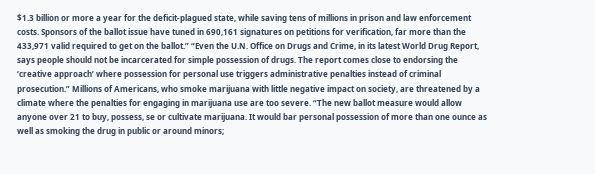$1.3 billion or more a year for the deficit-plagued state, while saving tens of millions in prison and law enforcement costs. Sponsors of the ballot issue have tuned in 690,161 signatures on petitions for verification, far more than the 433,971 valid required to get on the ballot.” “Even the U.N. Office on Drugs and Crime, in its latest World Drug Report, says people should not be incarcerated for simple possession of drugs. The report comes close to endorsing the ‘creative approach’ where possession for personal use triggers administrative penalties instead of criminal prosecution.” Millions of Americans, who smoke marijuana with little negative impact on society, are threatened by a climate where the penalties for engaging in marijuana use are too severe. “The new ballot measure would allow anyone over 21 to buy, possess, se or cultivate marijuana. It would bar personal possession of more than one ounce as well as smoking the drug in public or around minors;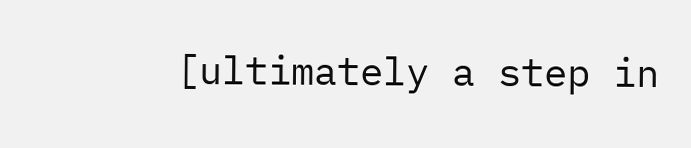[ultimately a step in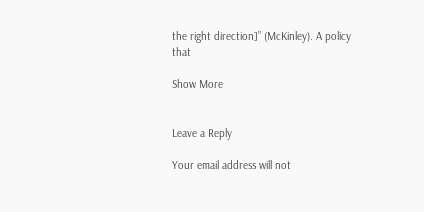the right direction]” (McKinley). A policy that

Show More


Leave a Reply

Your email address will not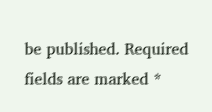be published. Required fields are marked *